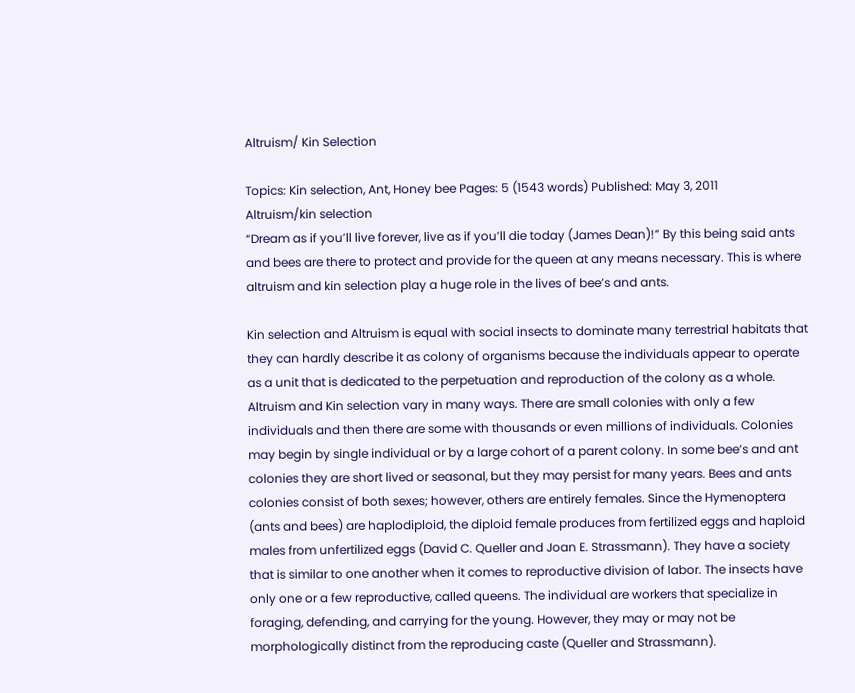Altruism/ Kin Selection

Topics: Kin selection, Ant, Honey bee Pages: 5 (1543 words) Published: May 3, 2011
Altruism/kin selection
“Dream as if you’ll live forever, live as if you’ll die today (James Dean)!” By this being said ants and bees are there to protect and provide for the queen at any means necessary. This is where altruism and kin selection play a huge role in the lives of bee’s and ants.

Kin selection and Altruism is equal with social insects to dominate many terrestrial habitats that they can hardly describe it as colony of organisms because the individuals appear to operate as a unit that is dedicated to the perpetuation and reproduction of the colony as a whole. Altruism and Kin selection vary in many ways. There are small colonies with only a few individuals and then there are some with thousands or even millions of individuals. Colonies may begin by single individual or by a large cohort of a parent colony. In some bee’s and ant colonies they are short lived or seasonal, but they may persist for many years. Bees and ants colonies consist of both sexes; however, others are entirely females. Since the Hymenoptera (ants and bees) are haplodiploid, the diploid female produces from fertilized eggs and haploid males from unfertilized eggs (David C. Queller and Joan E. Strassmann). They have a society that is similar to one another when it comes to reproductive division of labor. The insects have only one or a few reproductive, called queens. The individual are workers that specialize in foraging, defending, and carrying for the young. However, they may or may not be morphologically distinct from the reproducing caste (Queller and Strassmann).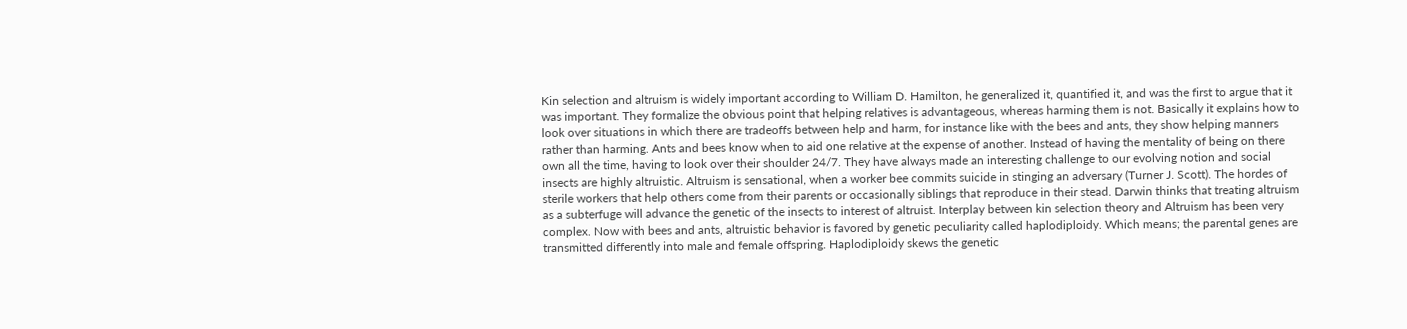Kin selection and altruism is widely important according to William D. Hamilton, he generalized it, quantified it, and was the first to argue that it was important. They formalize the obvious point that helping relatives is advantageous, whereas harming them is not. Basically it explains how to look over situations in which there are tradeoffs between help and harm, for instance like with the bees and ants, they show helping manners rather than harming. Ants and bees know when to aid one relative at the expense of another. Instead of having the mentality of being on there own all the time, having to look over their shoulder 24/7. They have always made an interesting challenge to our evolving notion and social insects are highly altruistic. Altruism is sensational, when a worker bee commits suicide in stinging an adversary (Turner J. Scott). The hordes of sterile workers that help others come from their parents or occasionally siblings that reproduce in their stead. Darwin thinks that treating altruism as a subterfuge will advance the genetic of the insects to interest of altruist. Interplay between kin selection theory and Altruism has been very complex. Now with bees and ants, altruistic behavior is favored by genetic peculiarity called haplodiploidy. Which means; the parental genes are transmitted differently into male and female offspring. Haplodiploidy skews the genetic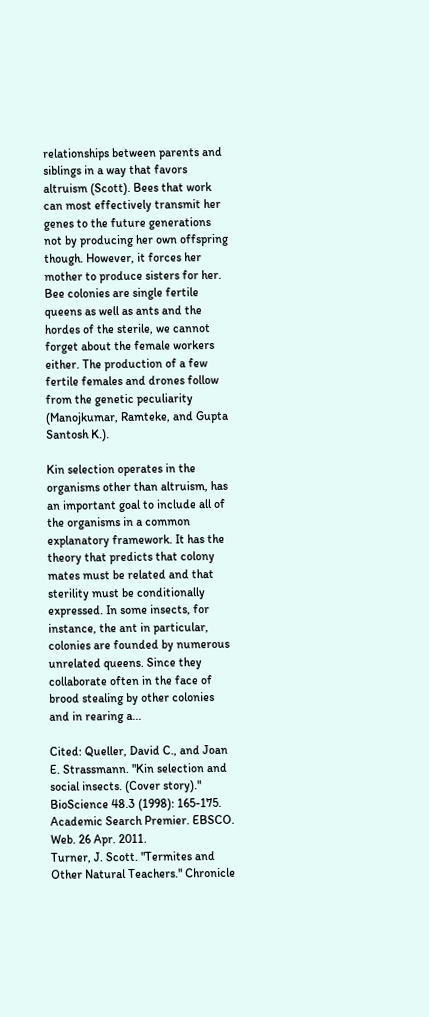relationships between parents and siblings in a way that favors altruism (Scott). Bees that work can most effectively transmit her genes to the future generations not by producing her own offspring though. However, it forces her mother to produce sisters for her. Bee colonies are single fertile queens as well as ants and the hordes of the sterile, we cannot forget about the female workers either. The production of a few fertile females and drones follow from the genetic peculiarity (Manojkumar, Ramteke, and Gupta Santosh K.).

Kin selection operates in the organisms other than altruism, has an important goal to include all of the organisms in a common explanatory framework. It has the theory that predicts that colony mates must be related and that sterility must be conditionally expressed. In some insects, for instance, the ant in particular, colonies are founded by numerous unrelated queens. Since they collaborate often in the face of brood stealing by other colonies and in rearing a...

Cited: Queller, David C., and Joan E. Strassmann. "Kin selection and social insects. (Cover story)." BioScience 48.3 (1998): 165-175. Academic Search Premier. EBSCO. Web. 26 Apr. 2011.
Turner, J. Scott. "Termites and Other Natural Teachers." Chronicle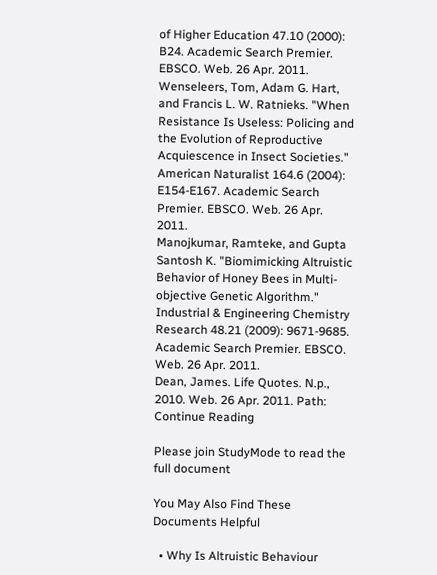of Higher Education 47.10 (2000): B24. Academic Search Premier. EBSCO. Web. 26 Apr. 2011.
Wenseleers, Tom, Adam G. Hart, and Francis L. W. Ratnieks. "When Resistance Is Useless: Policing and the Evolution of Reproductive Acquiescence in Insect Societies." American Naturalist 164.6 (2004): E154-E167. Academic Search Premier. EBSCO. Web. 26 Apr. 2011.
Manojkumar, Ramteke, and Gupta Santosh K. "Biomimicking Altruistic Behavior of Honey Bees in Multi-objective Genetic Algorithm." Industrial & Engineering Chemistry Research 48.21 (2009): 9671-9685. Academic Search Premier. EBSCO. Web. 26 Apr. 2011.
Dean, James. Life Quotes. N.p., 2010. Web. 26 Apr. 2011. Path:
Continue Reading

Please join StudyMode to read the full document

You May Also Find These Documents Helpful

  • Why Is Altruistic Behaviour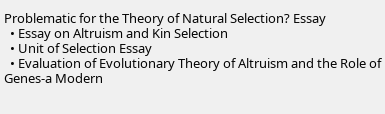Problematic for the Theory of Natural Selection? Essay
  • Essay on Altruism and Kin Selection
  • Unit of Selection Essay
  • Evaluation of Evolutionary Theory of Altruism and the Role of Genes-a Modern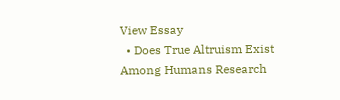View Essay
  • Does True Altruism Exist Among Humans Research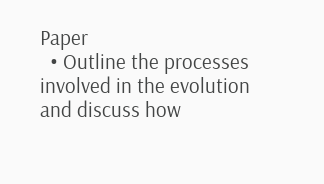Paper
  • Outline the processes involved in the evolution and discuss how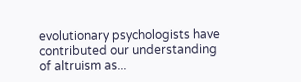evolutionary psychologists have contributed our understanding of altruism as...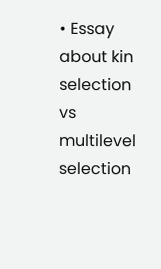• Essay about kin selection vs multilevel selection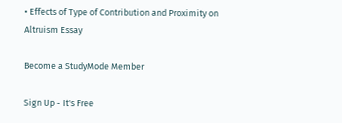• Effects of Type of Contribution and Proximity on Altruism Essay

Become a StudyMode Member

Sign Up - It's Free